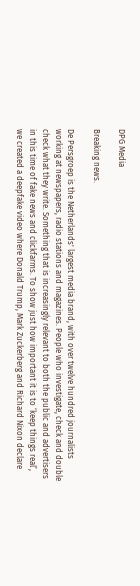DPG Media

Breaking news.

De Persgroep is the Netherlands' largest media brand, with over twelve hundred journalists working at newspapers, radio stations and magazines. People who investigate, check and double check what they write. Something that is increasingly relevant to both the public and advertisers in this time of fake news and clickfarms. To show just how important it is to ‘keep things real’, we created a deepfake video where Donald Trump, Mark Zuckerberg and Richard Nixon declare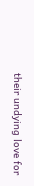their undying love for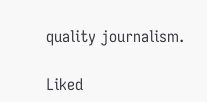quality journalism.

Liked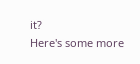it?
Here's some more